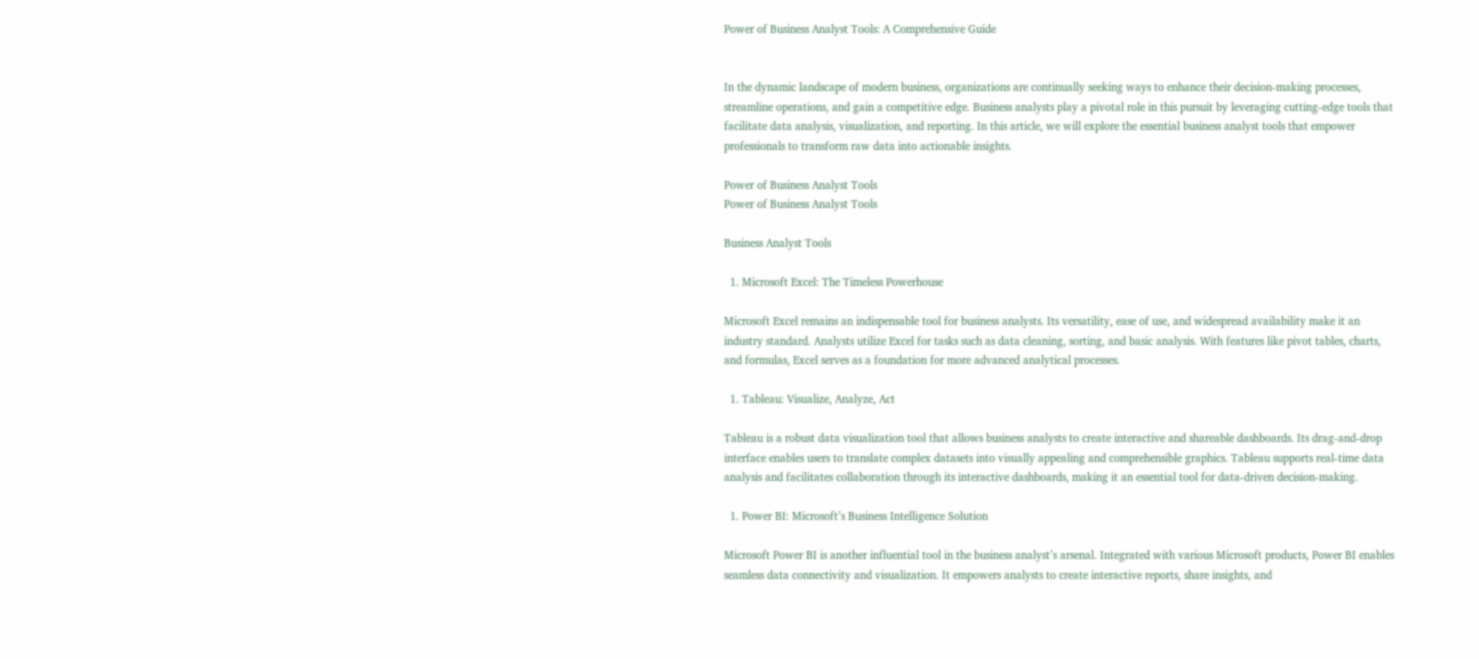Power of Business Analyst Tools: A Comprehensive Guide


In the dynamic landscape of modern business, organizations are continually seeking ways to enhance their decision-making processes, streamline operations, and gain a competitive edge. Business analysts play a pivotal role in this pursuit by leveraging cutting-edge tools that facilitate data analysis, visualization, and reporting. In this article, we will explore the essential business analyst tools that empower professionals to transform raw data into actionable insights.

Power of Business Analyst Tools
Power of Business Analyst Tools

Business Analyst Tools

  1. Microsoft Excel: The Timeless Powerhouse

Microsoft Excel remains an indispensable tool for business analysts. Its versatility, ease of use, and widespread availability make it an industry standard. Analysts utilize Excel for tasks such as data cleaning, sorting, and basic analysis. With features like pivot tables, charts, and formulas, Excel serves as a foundation for more advanced analytical processes.

  1. Tableau: Visualize, Analyze, Act

Tableau is a robust data visualization tool that allows business analysts to create interactive and shareable dashboards. Its drag-and-drop interface enables users to translate complex datasets into visually appealing and comprehensible graphics. Tableau supports real-time data analysis and facilitates collaboration through its interactive dashboards, making it an essential tool for data-driven decision-making.

  1. Power BI: Microsoft’s Business Intelligence Solution

Microsoft Power BI is another influential tool in the business analyst’s arsenal. Integrated with various Microsoft products, Power BI enables seamless data connectivity and visualization. It empowers analysts to create interactive reports, share insights, and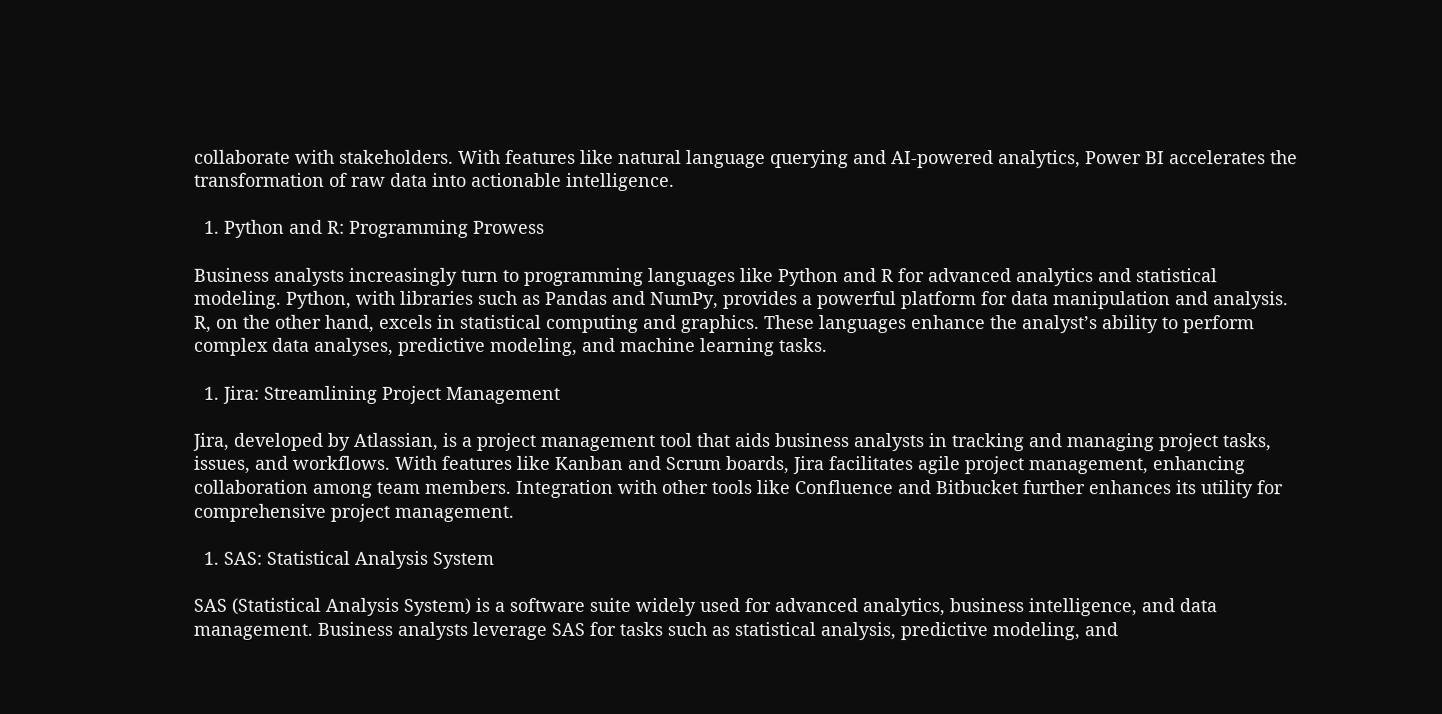collaborate with stakeholders. With features like natural language querying and AI-powered analytics, Power BI accelerates the transformation of raw data into actionable intelligence.

  1. Python and R: Programming Prowess

Business analysts increasingly turn to programming languages like Python and R for advanced analytics and statistical modeling. Python, with libraries such as Pandas and NumPy, provides a powerful platform for data manipulation and analysis. R, on the other hand, excels in statistical computing and graphics. These languages enhance the analyst’s ability to perform complex data analyses, predictive modeling, and machine learning tasks.

  1. Jira: Streamlining Project Management

Jira, developed by Atlassian, is a project management tool that aids business analysts in tracking and managing project tasks, issues, and workflows. With features like Kanban and Scrum boards, Jira facilitates agile project management, enhancing collaboration among team members. Integration with other tools like Confluence and Bitbucket further enhances its utility for comprehensive project management.

  1. SAS: Statistical Analysis System

SAS (Statistical Analysis System) is a software suite widely used for advanced analytics, business intelligence, and data management. Business analysts leverage SAS for tasks such as statistical analysis, predictive modeling, and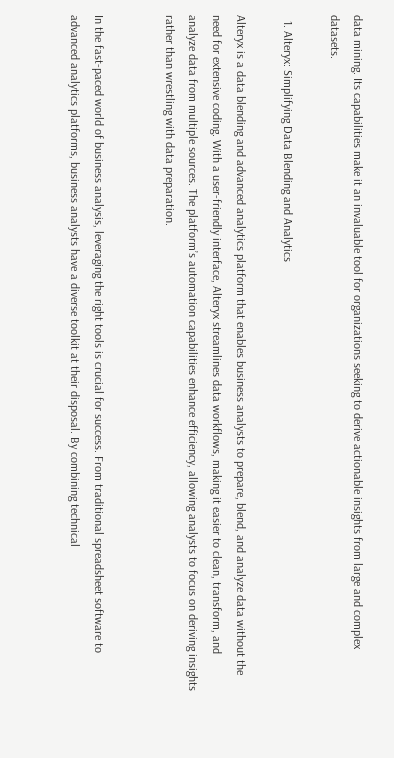data mining. Its capabilities make it an invaluable tool for organizations seeking to derive actionable insights from large and complex datasets.

  1. Alteryx: Simplifying Data Blending and Analytics

Alteryx is a data blending and advanced analytics platform that enables business analysts to prepare, blend, and analyze data without the need for extensive coding. With a user-friendly interface, Alteryx streamlines data workflows, making it easier to clean, transform, and analyze data from multiple sources. The platform’s automation capabilities enhance efficiency, allowing analysts to focus on deriving insights rather than wrestling with data preparation.


In the fast-paced world of business analysis, leveraging the right tools is crucial for success. From traditional spreadsheet software to advanced analytics platforms, business analysts have a diverse toolkit at their disposal. By combining technical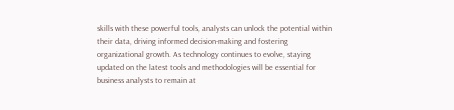skills with these powerful tools, analysts can unlock the potential within their data, driving informed decision-making and fostering organizational growth. As technology continues to evolve, staying updated on the latest tools and methodologies will be essential for business analysts to remain at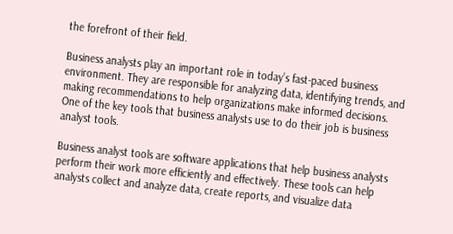the forefront of their field.

Business analysts play an important role in today’s fast-paced business environment. They are responsible for analyzing data, identifying trends, and making recommendations to help organizations make informed decisions. One of the key tools that business analysts use to do their job is business analyst tools.

Business analyst tools are software applications that help business analysts perform their work more efficiently and effectively. These tools can help analysts collect and analyze data, create reports, and visualize data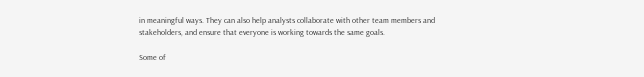in meaningful ways. They can also help analysts collaborate with other team members and stakeholders, and ensure that everyone is working towards the same goals.

Some of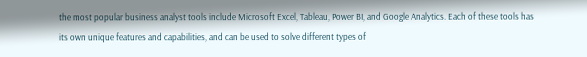the most popular business analyst tools include Microsoft Excel, Tableau, Power BI, and Google Analytics. Each of these tools has its own unique features and capabilities, and can be used to solve different types of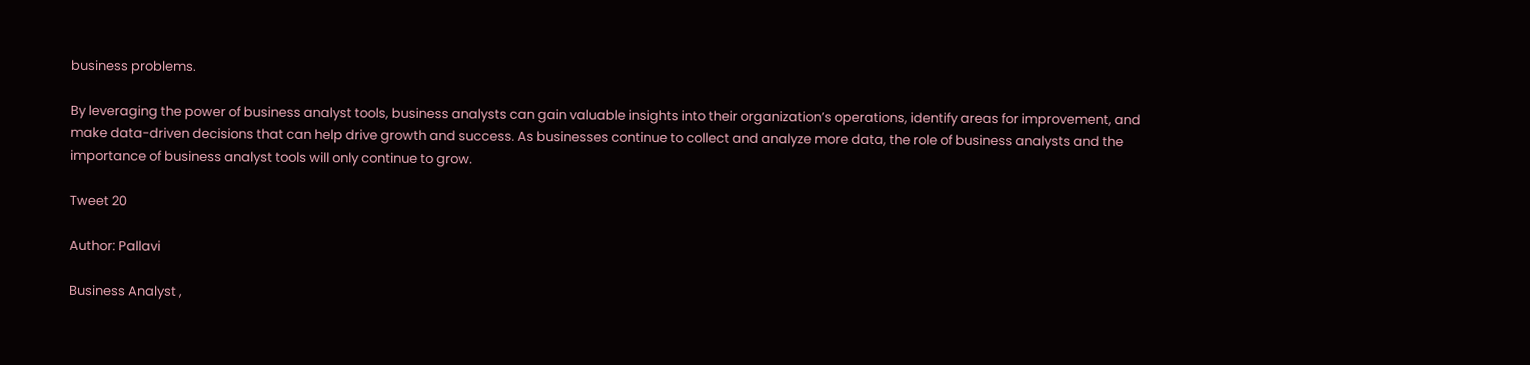business problems.

By leveraging the power of business analyst tools, business analysts can gain valuable insights into their organization’s operations, identify areas for improvement, and make data-driven decisions that can help drive growth and success. As businesses continue to collect and analyze more data, the role of business analysts and the importance of business analyst tools will only continue to grow.

Tweet 20

Author: Pallavi

Business Analyst ,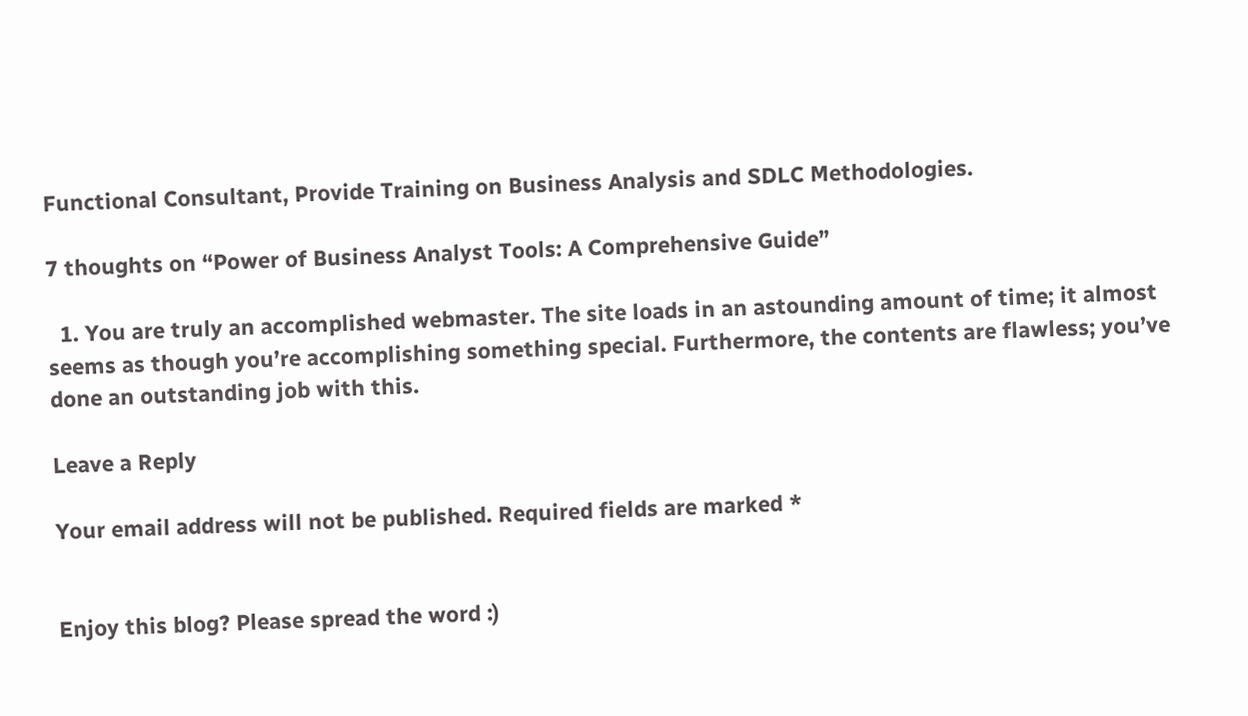Functional Consultant, Provide Training on Business Analysis and SDLC Methodologies.

7 thoughts on “Power of Business Analyst Tools: A Comprehensive Guide”

  1. You are truly an accomplished webmaster. The site loads in an astounding amount of time; it almost seems as though you’re accomplishing something special. Furthermore, the contents are flawless; you’ve done an outstanding job with this.

Leave a Reply

Your email address will not be published. Required fields are marked *


Enjoy this blog? Please spread the word :)